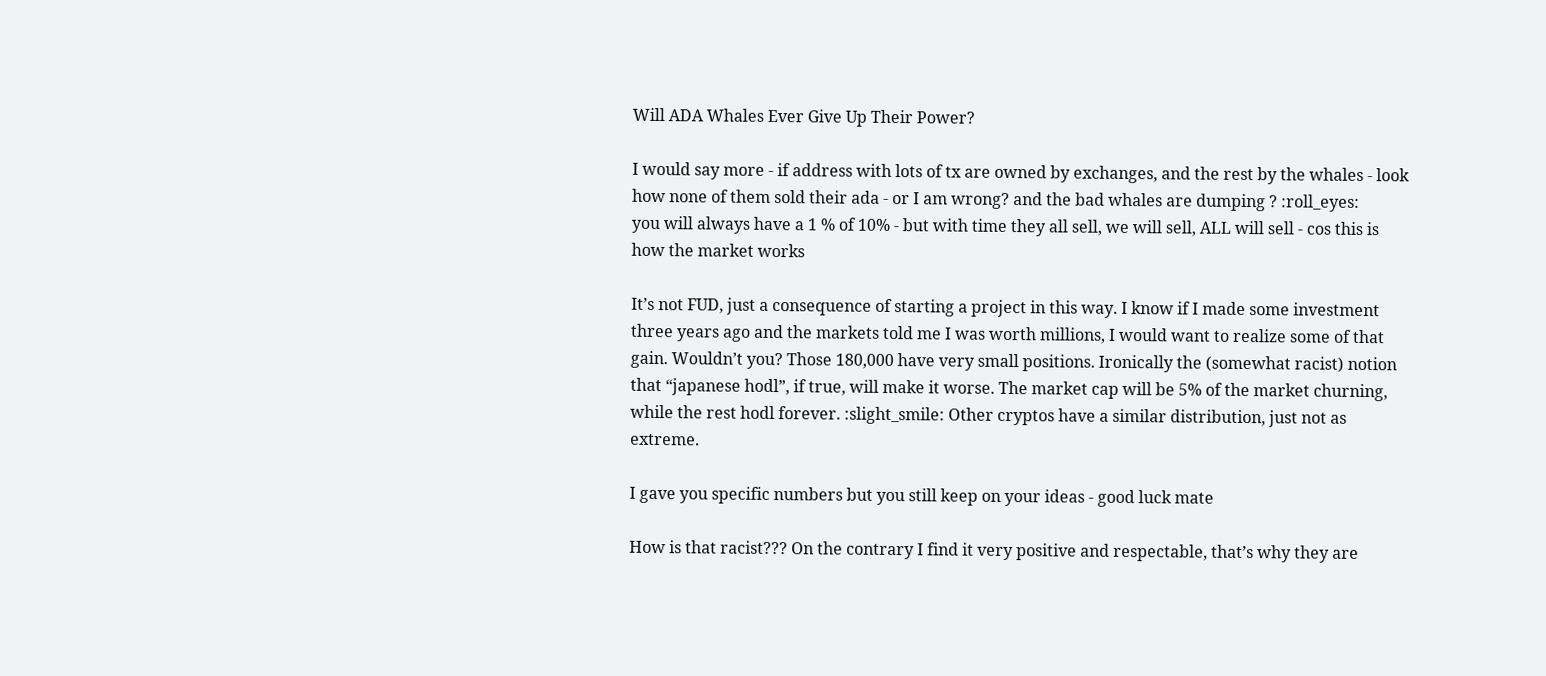Will ADA Whales Ever Give Up Their Power?

I would say more - if address with lots of tx are owned by exchanges, and the rest by the whales - look how none of them sold their ada - or I am wrong? and the bad whales are dumping ? :roll_eyes:
you will always have a 1 % of 10% - but with time they all sell, we will sell, ALL will sell - cos this is how the market works

It’s not FUD, just a consequence of starting a project in this way. I know if I made some investment three years ago and the markets told me I was worth millions, I would want to realize some of that gain. Wouldn’t you? Those 180,000 have very small positions. Ironically the (somewhat racist) notion that “japanese hodl”, if true, will make it worse. The market cap will be 5% of the market churning, while the rest hodl forever. :slight_smile: Other cryptos have a similar distribution, just not as extreme.

I gave you specific numbers but you still keep on your ideas - good luck mate

How is that racist??? On the contrary I find it very positive and respectable, that’s why they are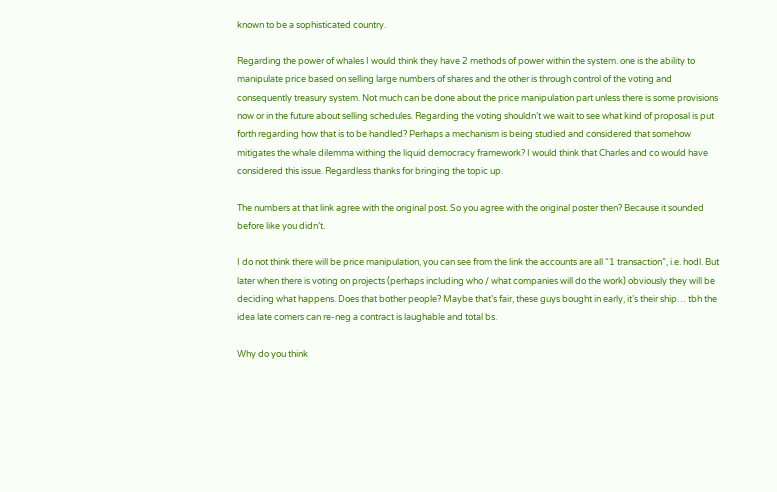known to be a sophisticated country.

Regarding the power of whales I would think they have 2 methods of power within the system. one is the ability to manipulate price based on selling large numbers of shares and the other is through control of the voting and consequently treasury system. Not much can be done about the price manipulation part unless there is some provisions now or in the future about selling schedules. Regarding the voting shouldn’t we wait to see what kind of proposal is put forth regarding how that is to be handled? Perhaps a mechanism is being studied and considered that somehow mitigates the whale dilemma withing the liquid democracy framework? I would think that Charles and co would have considered this issue. Regardless thanks for bringing the topic up.

The numbers at that link agree with the original post. So you agree with the original poster then? Because it sounded before like you didn’t.

I do not think there will be price manipulation, you can see from the link the accounts are all “1 transaction”, i.e. hodl. But later when there is voting on projects (perhaps including who / what companies will do the work) obviously they will be deciding what happens. Does that bother people? Maybe that’s fair, these guys bought in early, it’s their ship… tbh the idea late comers can re-neg a contract is laughable and total bs.

Why do you think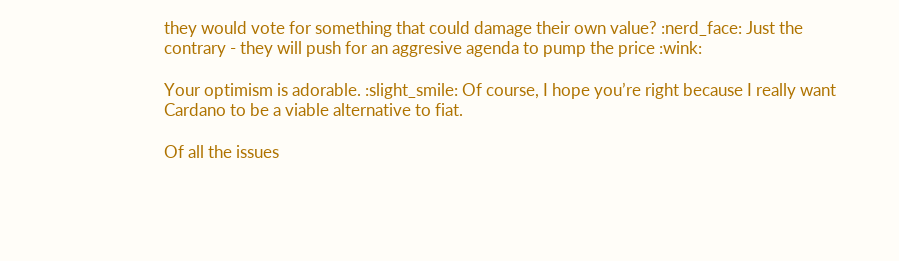they would vote for something that could damage their own value? :nerd_face: Just the contrary - they will push for an aggresive agenda to pump the price :wink:

Your optimism is adorable. :slight_smile: Of course, I hope you’re right because I really want Cardano to be a viable alternative to fiat.

Of all the issues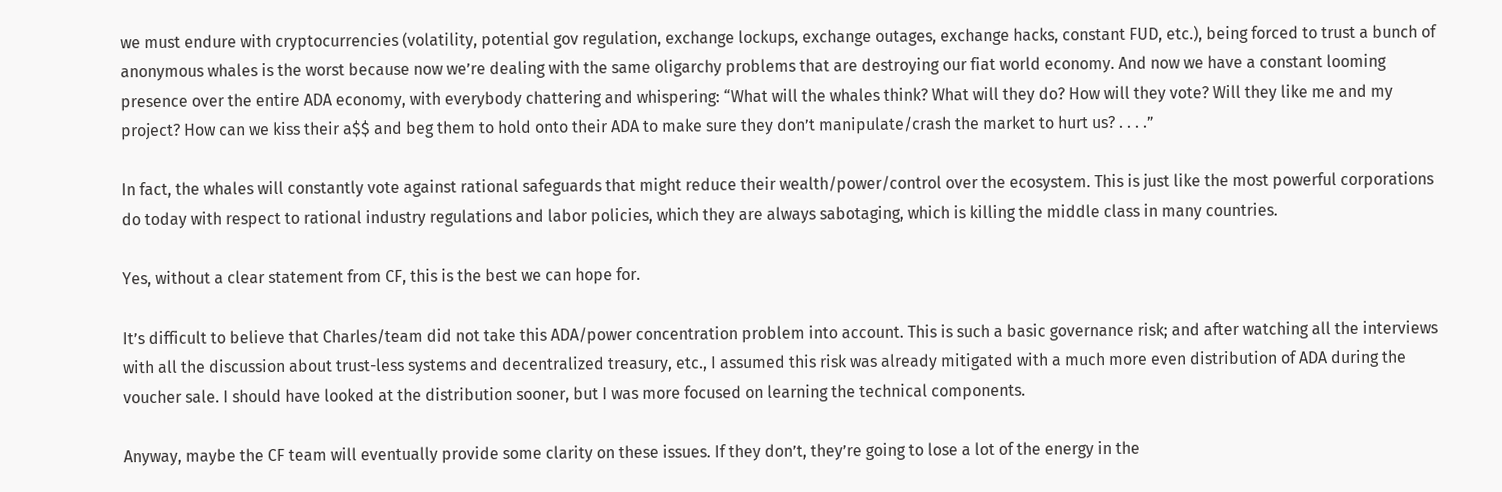we must endure with cryptocurrencies (volatility, potential gov regulation, exchange lockups, exchange outages, exchange hacks, constant FUD, etc.), being forced to trust a bunch of anonymous whales is the worst because now we’re dealing with the same oligarchy problems that are destroying our fiat world economy. And now we have a constant looming presence over the entire ADA economy, with everybody chattering and whispering: “What will the whales think? What will they do? How will they vote? Will they like me and my project? How can we kiss their a$$ and beg them to hold onto their ADA to make sure they don’t manipulate/crash the market to hurt us? . . . .”

In fact, the whales will constantly vote against rational safeguards that might reduce their wealth/power/control over the ecosystem. This is just like the most powerful corporations do today with respect to rational industry regulations and labor policies, which they are always sabotaging, which is killing the middle class in many countries.

Yes, without a clear statement from CF, this is the best we can hope for.

It’s difficult to believe that Charles/team did not take this ADA/power concentration problem into account. This is such a basic governance risk; and after watching all the interviews with all the discussion about trust-less systems and decentralized treasury, etc., I assumed this risk was already mitigated with a much more even distribution of ADA during the voucher sale. I should have looked at the distribution sooner, but I was more focused on learning the technical components.

Anyway, maybe the CF team will eventually provide some clarity on these issues. If they don’t, they’re going to lose a lot of the energy in the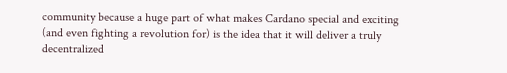community because a huge part of what makes Cardano special and exciting (and even fighting a revolution for) is the idea that it will deliver a truly decentralized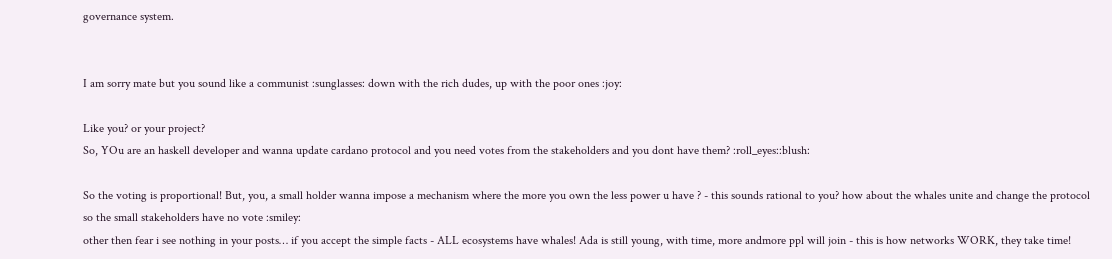governance system.


I am sorry mate but you sound like a communist :sunglasses: down with the rich dudes, up with the poor ones :joy:

Like you? or your project?
So, YOu are an haskell developer and wanna update cardano protocol and you need votes from the stakeholders and you dont have them? :roll_eyes::blush:

So the voting is proportional! But, you, a small holder wanna impose a mechanism where the more you own the less power u have ? - this sounds rational to you? how about the whales unite and change the protocol so the small stakeholders have no vote :smiley:
other then fear i see nothing in your posts… if you accept the simple facts - ALL ecosystems have whales! Ada is still young, with time, more andmore ppl will join - this is how networks WORK, they take time!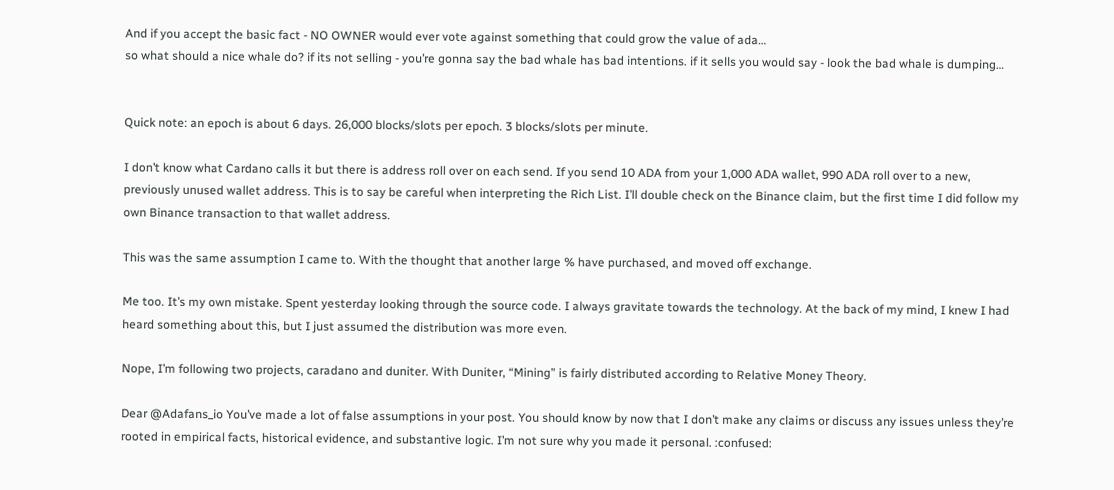And if you accept the basic fact - NO OWNER would ever vote against something that could grow the value of ada…
so what should a nice whale do? if its not selling - you’re gonna say the bad whale has bad intentions. if it sells you would say - look the bad whale is dumping…


Quick note: an epoch is about 6 days. 26,000 blocks/slots per epoch. 3 blocks/slots per minute.

I don’t know what Cardano calls it but there is address roll over on each send. If you send 10 ADA from your 1,000 ADA wallet, 990 ADA roll over to a new, previously unused wallet address. This is to say be careful when interpreting the Rich List. I’ll double check on the Binance claim, but the first time I did follow my own Binance transaction to that wallet address.

This was the same assumption I came to. With the thought that another large % have purchased, and moved off exchange.

Me too. It’s my own mistake. Spent yesterday looking through the source code. I always gravitate towards the technology. At the back of my mind, I knew I had heard something about this, but I just assumed the distribution was more even.

Nope, I’m following two projects, caradano and duniter. With Duniter, “Mining” is fairly distributed according to Relative Money Theory.

Dear @Adafans_io You’ve made a lot of false assumptions in your post. You should know by now that I don’t make any claims or discuss any issues unless they’re rooted in empirical facts, historical evidence, and substantive logic. I’m not sure why you made it personal. :confused: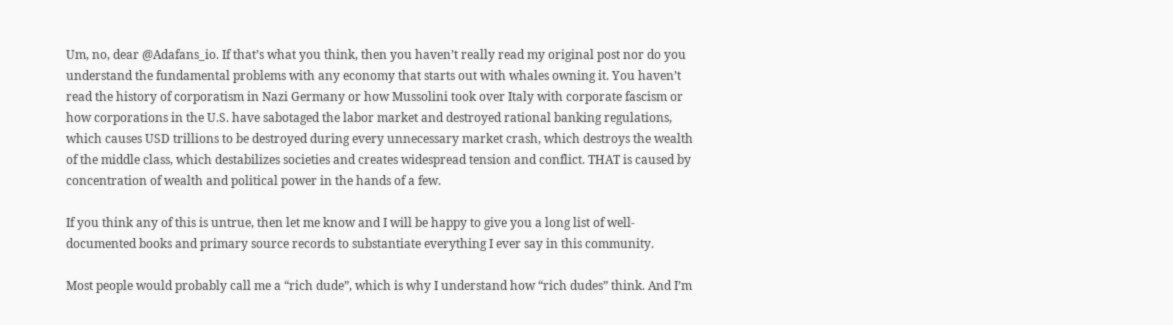Um, no, dear @Adafans_io. If that’s what you think, then you haven’t really read my original post nor do you understand the fundamental problems with any economy that starts out with whales owning it. You haven’t read the history of corporatism in Nazi Germany or how Mussolini took over Italy with corporate fascism or how corporations in the U.S. have sabotaged the labor market and destroyed rational banking regulations, which causes USD trillions to be destroyed during every unnecessary market crash, which destroys the wealth of the middle class, which destabilizes societies and creates widespread tension and conflict. THAT is caused by concentration of wealth and political power in the hands of a few.

If you think any of this is untrue, then let me know and I will be happy to give you a long list of well-documented books and primary source records to substantiate everything I ever say in this community.

Most people would probably call me a “rich dude”, which is why I understand how “rich dudes” think. And I’m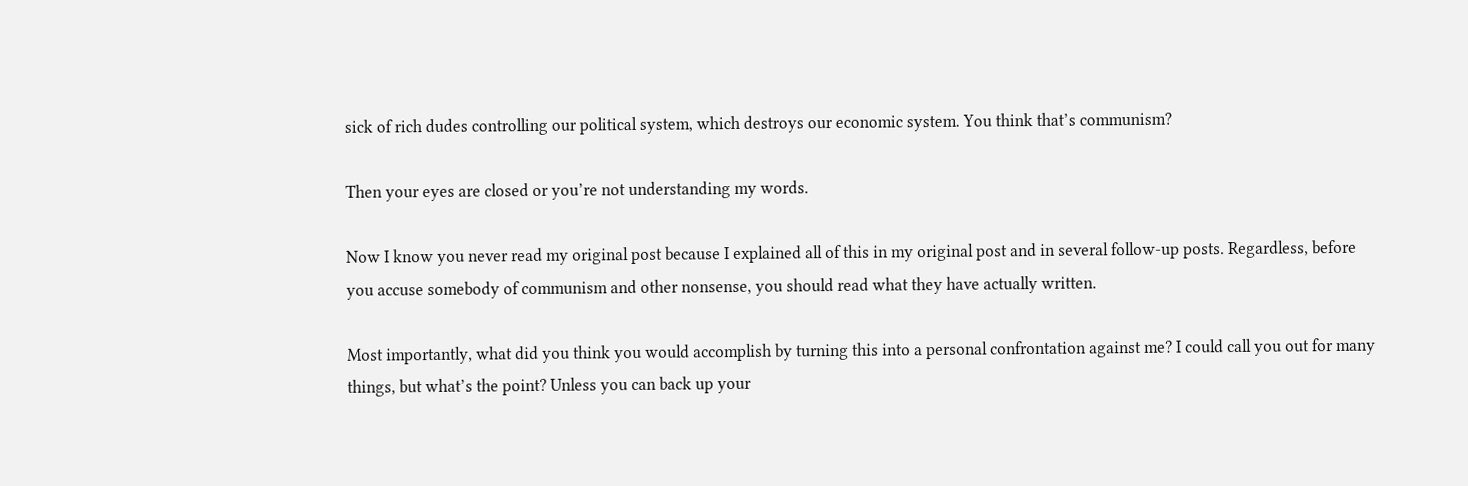sick of rich dudes controlling our political system, which destroys our economic system. You think that’s communism?

Then your eyes are closed or you’re not understanding my words.

Now I know you never read my original post because I explained all of this in my original post and in several follow-up posts. Regardless, before you accuse somebody of communism and other nonsense, you should read what they have actually written.

Most importantly, what did you think you would accomplish by turning this into a personal confrontation against me? I could call you out for many things, but what’s the point? Unless you can back up your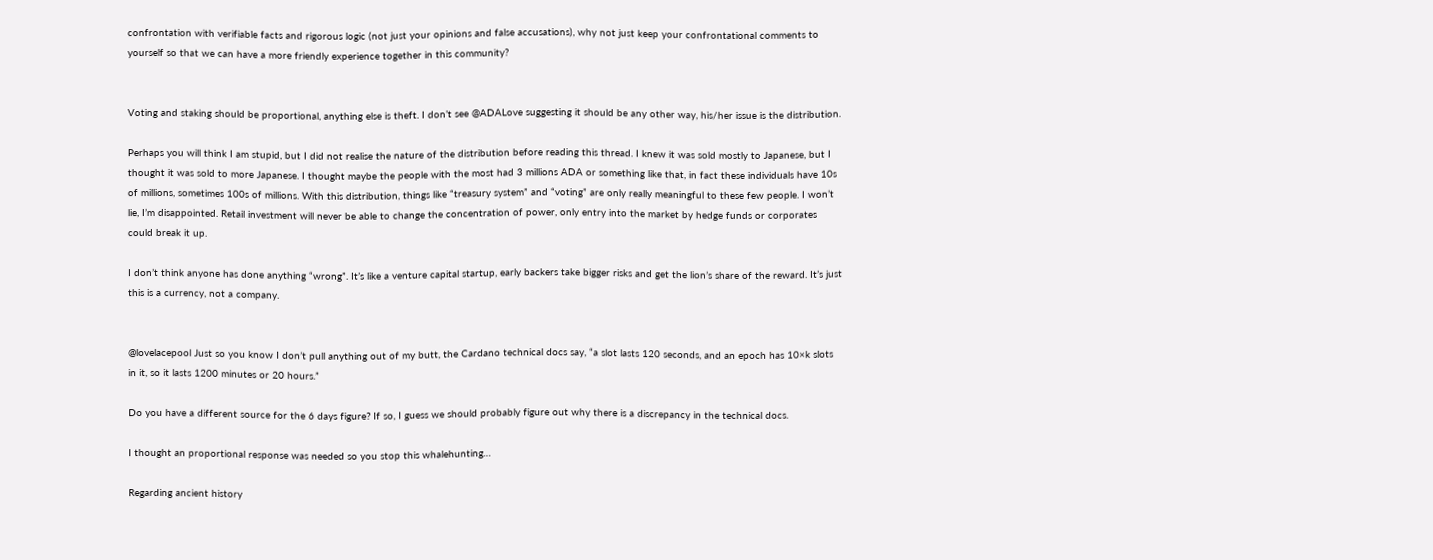confrontation with verifiable facts and rigorous logic (not just your opinions and false accusations), why not just keep your confrontational comments to yourself so that we can have a more friendly experience together in this community?


Voting and staking should be proportional, anything else is theft. I don’t see @ADALove suggesting it should be any other way, his/her issue is the distribution.

Perhaps you will think I am stupid, but I did not realise the nature of the distribution before reading this thread. I knew it was sold mostly to Japanese, but I thought it was sold to more Japanese. I thought maybe the people with the most had 3 millions ADA or something like that, in fact these individuals have 10s of millions, sometimes 100s of millions. With this distribution, things like “treasury system” and “voting” are only really meaningful to these few people. I won’t lie, I’m disappointed. Retail investment will never be able to change the concentration of power, only entry into the market by hedge funds or corporates could break it up.

I don’t think anyone has done anything “wrong”. It’s like a venture capital startup, early backers take bigger risks and get the lion’s share of the reward. It’s just this is a currency, not a company.


@lovelacepool Just so you know I don’t pull anything out of my butt, the Cardano technical docs say, “a slot lasts 120 seconds, and an epoch has 10×k slots in it, so it lasts 1200 minutes or 20 hours.”

Do you have a different source for the 6 days figure? If so, I guess we should probably figure out why there is a discrepancy in the technical docs.

I thought an proportional response was needed so you stop this whalehunting…

Regarding ancient history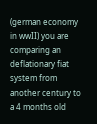(german economy in wwII) you are comparing an deflationary fiat system from another century to a 4 months old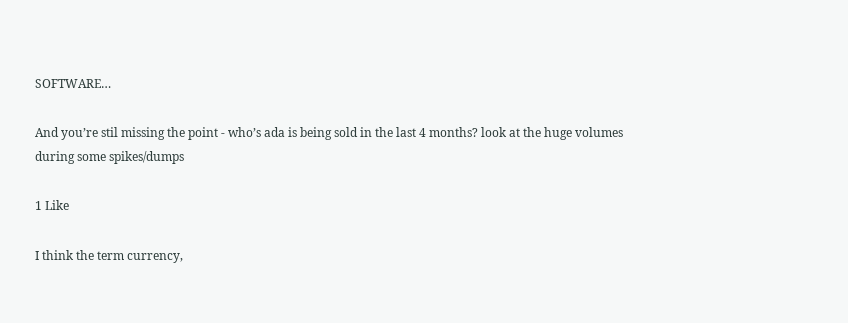SOFTWARE…

And you’re stil missing the point - who’s ada is being sold in the last 4 months? look at the huge volumes during some spikes/dumps

1 Like

I think the term currency,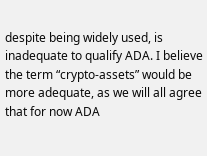despite being widely used, is inadequate to qualify ADA. I believe the term “crypto-assets” would be more adequate, as we will all agree that for now ADA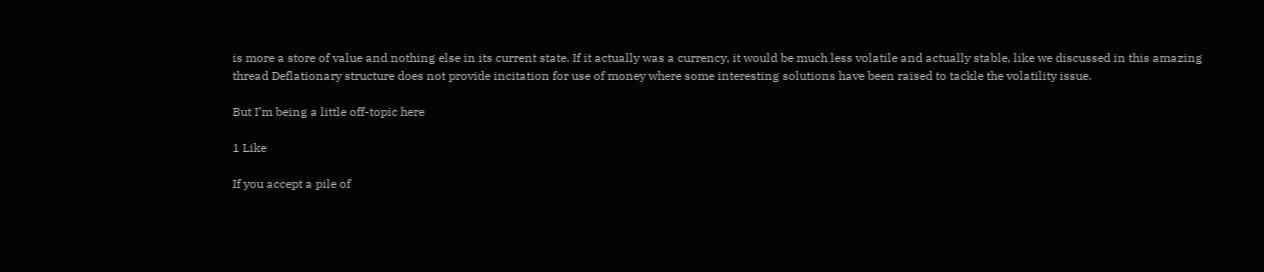is more a store of value and nothing else in its current state. If it actually was a currency, it would be much less volatile and actually stable, like we discussed in this amazing thread Deflationary structure does not provide incitation for use of money where some interesting solutions have been raised to tackle the volatility issue.

But I’m being a little off-topic here

1 Like

If you accept a pile of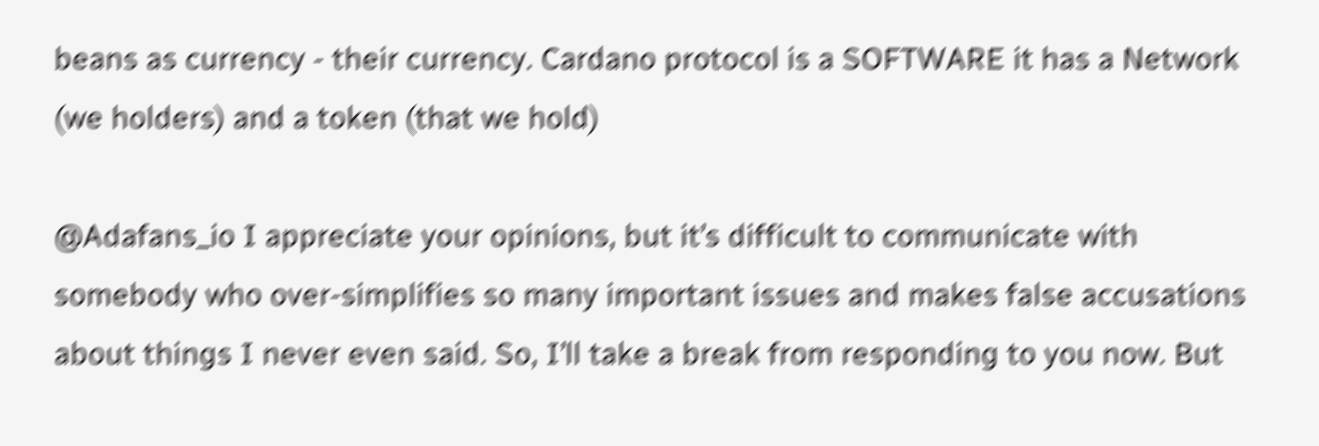beans as currency - their currency. Cardano protocol is a SOFTWARE it has a Network (we holders) and a token (that we hold)

@Adafans_io I appreciate your opinions, but it’s difficult to communicate with somebody who over-simplifies so many important issues and makes false accusations about things I never even said. So, I’ll take a break from responding to you now. But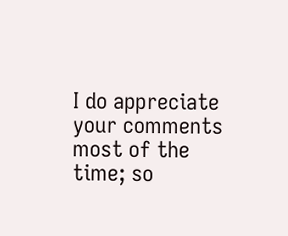I do appreciate your comments most of the time; so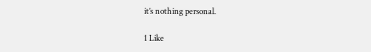it’s nothing personal.

1 Like